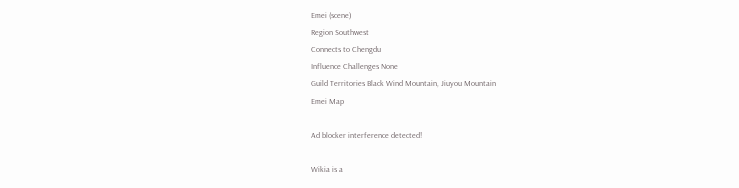Emei (scene)
Region Southwest
Connects to Chengdu
Influence Challenges None
Guild Territories Black Wind Mountain, Jiuyou Mountain
Emei Map

Ad blocker interference detected!

Wikia is a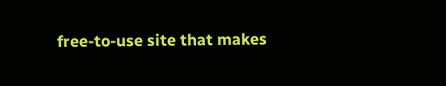free-to-use site that makes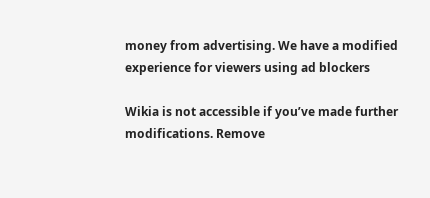money from advertising. We have a modified experience for viewers using ad blockers

Wikia is not accessible if you’ve made further modifications. Remove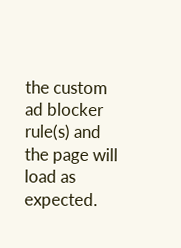the custom ad blocker rule(s) and the page will load as expected.